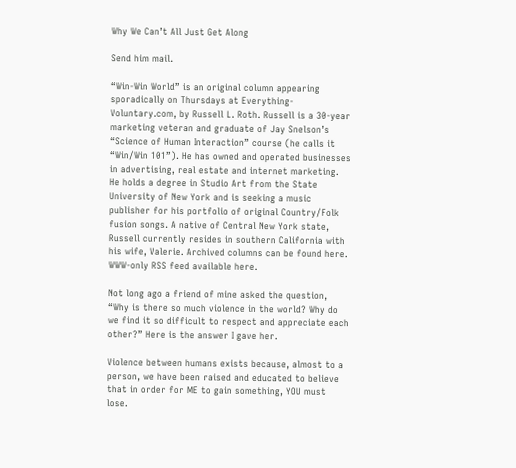Why We Can’t All Just Get Along

Send him mail.

“Win-Win World” is an original column appearing sporadically on Thursdays at Everything-Voluntary.com, by Russell L. Roth. Russell is a 30-year marketing veteran and graduate of Jay Snelson’s “Science of Human Interaction” course (he calls it “Win/Win 101”). He has owned and operated businesses in advertising, real estate and internet marketing. He holds a degree in Studio Art from the State University of New York and is seeking a music publisher for his portfolio of original Country/Folk fusion songs. A native of Central New York state, Russell currently resides in southern California with his wife, Valerie. Archived columns can be found here. WWW-only RSS feed available here.

Not long ago a friend of mine asked the question, “Why is there so much violence in the world? Why do we find it so difficult to respect and appreciate each other?” Here is the answer I gave her.

Violence between humans exists because, almost to a person, we have been raised and educated to believe that in order for ME to gain something, YOU must lose.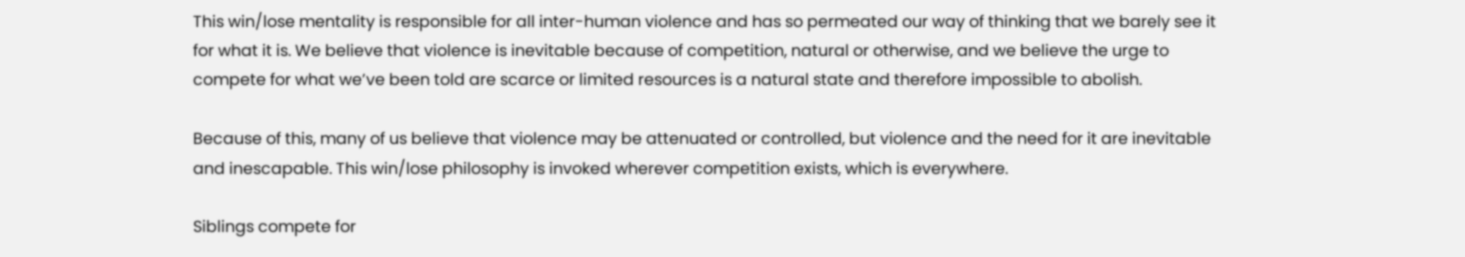This win/lose mentality is responsible for all inter-human violence and has so permeated our way of thinking that we barely see it for what it is. We believe that violence is inevitable because of competition, natural or otherwise, and we believe the urge to compete for what we’ve been told are scarce or limited resources is a natural state and therefore impossible to abolish.

Because of this, many of us believe that violence may be attenuated or controlled, but violence and the need for it are inevitable and inescapable. This win/lose philosophy is invoked wherever competition exists, which is everywhere.

Siblings compete for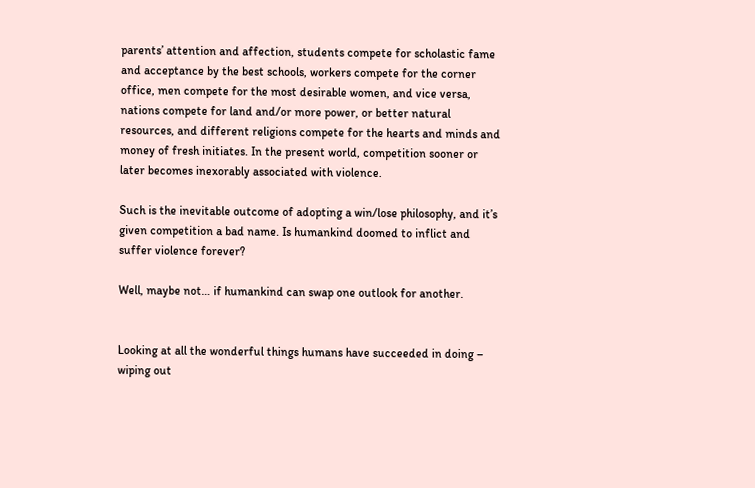parents’ attention and affection, students compete for scholastic fame and acceptance by the best schools, workers compete for the corner office, men compete for the most desirable women, and vice versa, nations compete for land and/or more power, or better natural resources, and different religions compete for the hearts and minds and money of fresh initiates. In the present world, competition sooner or later becomes inexorably associated with violence.

Such is the inevitable outcome of adopting a win/lose philosophy, and it’s given competition a bad name. Is humankind doomed to inflict and suffer violence forever?

Well, maybe not… if humankind can swap one outlook for another.


Looking at all the wonderful things humans have succeeded in doing – wiping out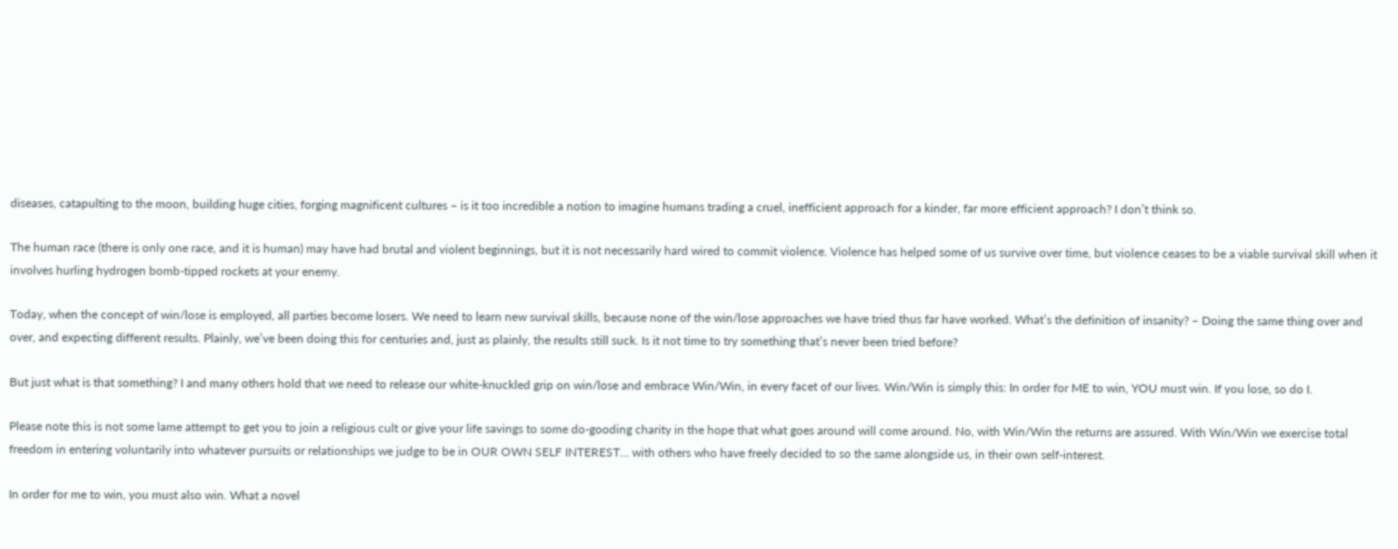diseases, catapulting to the moon, building huge cities, forging magnificent cultures – is it too incredible a notion to imagine humans trading a cruel, inefficient approach for a kinder, far more efficient approach? I don’t think so.

The human race (there is only one race, and it is human) may have had brutal and violent beginnings, but it is not necessarily hard wired to commit violence. Violence has helped some of us survive over time, but violence ceases to be a viable survival skill when it involves hurling hydrogen bomb-tipped rockets at your enemy.

Today, when the concept of win/lose is employed, all parties become losers. We need to learn new survival skills, because none of the win/lose approaches we have tried thus far have worked. What’s the definition of insanity? – Doing the same thing over and over, and expecting different results. Plainly, we’ve been doing this for centuries and, just as plainly, the results still suck. Is it not time to try something that’s never been tried before?

But just what is that something? I and many others hold that we need to release our white-knuckled grip on win/lose and embrace Win/Win, in every facet of our lives. Win/Win is simply this: In order for ME to win, YOU must win. If you lose, so do I.

Please note this is not some lame attempt to get you to join a religious cult or give your life savings to some do-gooding charity in the hope that what goes around will come around. No, with Win/Win the returns are assured. With Win/Win we exercise total freedom in entering voluntarily into whatever pursuits or relationships we judge to be in OUR OWN SELF INTEREST… with others who have freely decided to so the same alongside us, in their own self-interest.

In order for me to win, you must also win. What a novel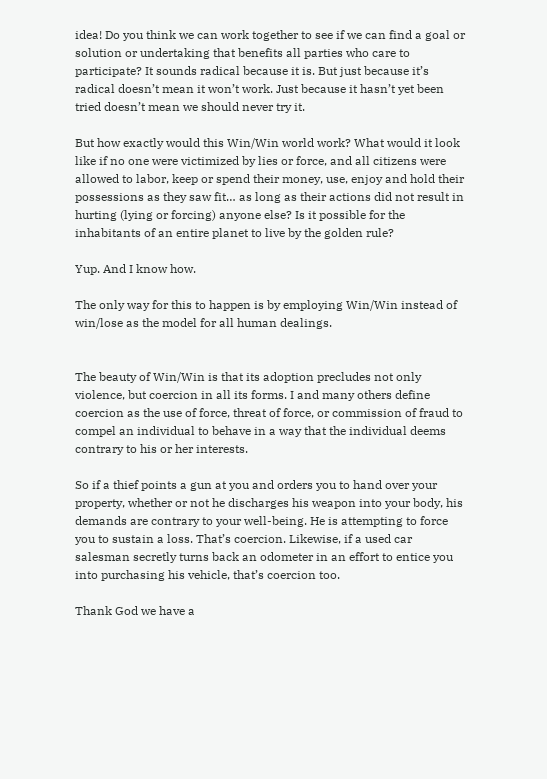idea! Do you think we can work together to see if we can find a goal or solution or undertaking that benefits all parties who care to participate? It sounds radical because it is. But just because it’s radical doesn’t mean it won’t work. Just because it hasn’t yet been tried doesn’t mean we should never try it.

But how exactly would this Win/Win world work? What would it look like if no one were victimized by lies or force, and all citizens were allowed to labor, keep or spend their money, use, enjoy and hold their possessions as they saw fit… as long as their actions did not result in hurting (lying or forcing) anyone else? Is it possible for the inhabitants of an entire planet to live by the golden rule?

Yup. And I know how.

The only way for this to happen is by employing Win/Win instead of win/lose as the model for all human dealings.


The beauty of Win/Win is that its adoption precludes not only violence, but coercion in all its forms. I and many others define coercion as the use of force, threat of force, or commission of fraud to compel an individual to behave in a way that the individual deems contrary to his or her interests.

So if a thief points a gun at you and orders you to hand over your property, whether or not he discharges his weapon into your body, his demands are contrary to your well-being. He is attempting to force you to sustain a loss. That’s coercion. Likewise, if a used car salesman secretly turns back an odometer in an effort to entice you into purchasing his vehicle, that’s coercion too.

Thank God we have a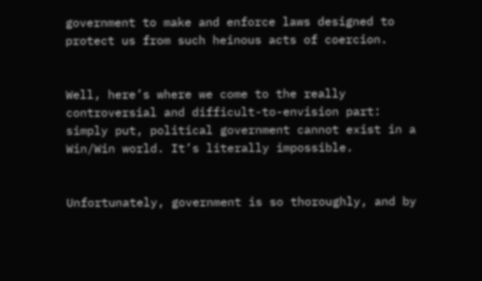government to make and enforce laws designed to protect us from such heinous acts of coercion.


Well, here’s where we come to the really controversial and difficult-to-envision part: simply put, political government cannot exist in a Win/Win world. It’s literally impossible.


Unfortunately, government is so thoroughly, and by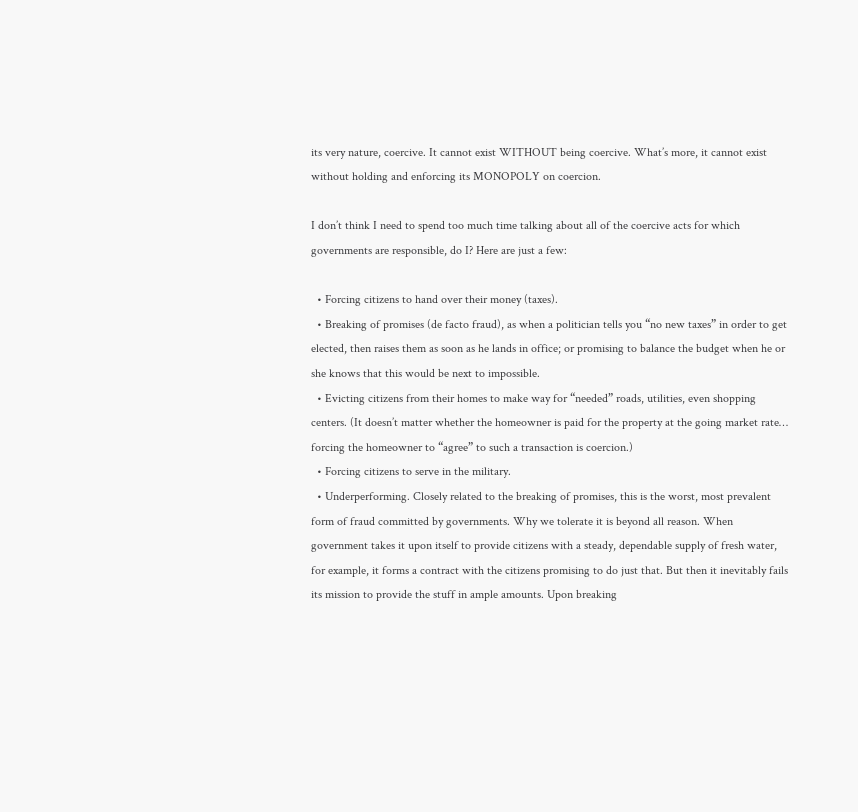its very nature, coercive. It cannot exist WITHOUT being coercive. What’s more, it cannot exist without holding and enforcing its MONOPOLY on coercion.

I don’t think I need to spend too much time talking about all of the coercive acts for which governments are responsible, do I? Here are just a few:

  • Forcing citizens to hand over their money (taxes).
  • Breaking of promises (de facto fraud), as when a politician tells you “no new taxes” in order to get elected, then raises them as soon as he lands in office; or promising to balance the budget when he or she knows that this would be next to impossible.
  • Evicting citizens from their homes to make way for “needed” roads, utilities, even shopping centers. (It doesn’t matter whether the homeowner is paid for the property at the going market rate… forcing the homeowner to “agree” to such a transaction is coercion.)
  • Forcing citizens to serve in the military.
  • Underperforming. Closely related to the breaking of promises, this is the worst, most prevalent form of fraud committed by governments. Why we tolerate it is beyond all reason. When government takes it upon itself to provide citizens with a steady, dependable supply of fresh water, for example, it forms a contract with the citizens promising to do just that. But then it inevitably fails its mission to provide the stuff in ample amounts. Upon breaking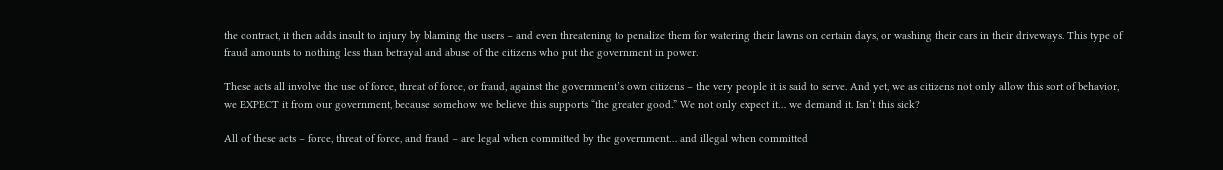the contract, it then adds insult to injury by blaming the users – and even threatening to penalize them for watering their lawns on certain days, or washing their cars in their driveways. This type of fraud amounts to nothing less than betrayal and abuse of the citizens who put the government in power.

These acts all involve the use of force, threat of force, or fraud, against the government’s own citizens – the very people it is said to serve. And yet, we as citizens not only allow this sort of behavior, we EXPECT it from our government, because somehow we believe this supports “the greater good.” We not only expect it… we demand it. Isn’t this sick?

All of these acts – force, threat of force, and fraud – are legal when committed by the government… and illegal when committed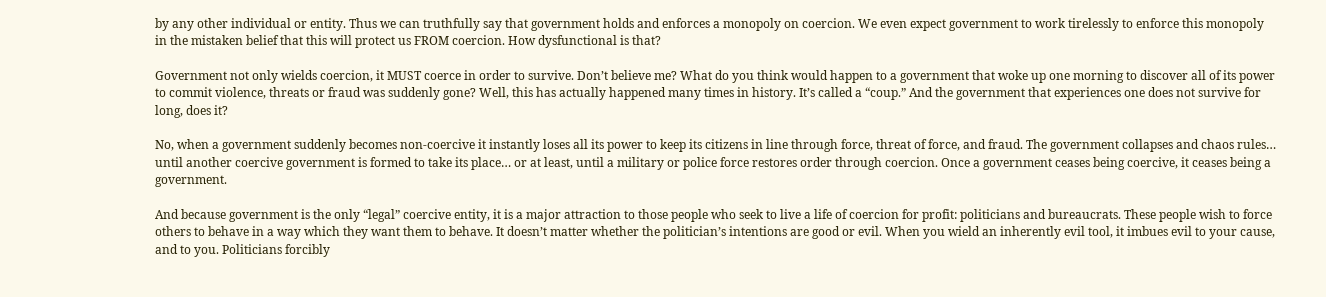by any other individual or entity. Thus we can truthfully say that government holds and enforces a monopoly on coercion. We even expect government to work tirelessly to enforce this monopoly in the mistaken belief that this will protect us FROM coercion. How dysfunctional is that?

Government not only wields coercion, it MUST coerce in order to survive. Don’t believe me? What do you think would happen to a government that woke up one morning to discover all of its power to commit violence, threats or fraud was suddenly gone? Well, this has actually happened many times in history. It’s called a “coup.” And the government that experiences one does not survive for long, does it?

No, when a government suddenly becomes non-coercive it instantly loses all its power to keep its citizens in line through force, threat of force, and fraud. The government collapses and chaos rules… until another coercive government is formed to take its place… or at least, until a military or police force restores order through coercion. Once a government ceases being coercive, it ceases being a government.

And because government is the only “legal” coercive entity, it is a major attraction to those people who seek to live a life of coercion for profit: politicians and bureaucrats. These people wish to force others to behave in a way which they want them to behave. It doesn’t matter whether the politician’s intentions are good or evil. When you wield an inherently evil tool, it imbues evil to your cause, and to you. Politicians forcibly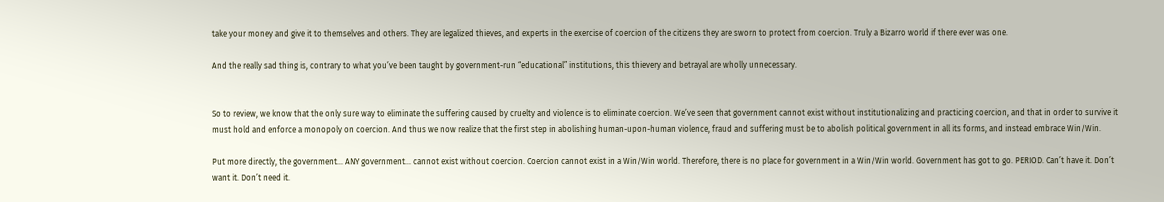take your money and give it to themselves and others. They are legalized thieves, and experts in the exercise of coercion of the citizens they are sworn to protect from coercion. Truly a Bizarro world if there ever was one.

And the really sad thing is, contrary to what you’ve been taught by government-run “educational” institutions, this thievery and betrayal are wholly unnecessary.


So to review, we know that the only sure way to eliminate the suffering caused by cruelty and violence is to eliminate coercion. We’ve seen that government cannot exist without institutionalizing and practicing coercion, and that in order to survive it must hold and enforce a monopoly on coercion. And thus we now realize that the first step in abolishing human-upon-human violence, fraud and suffering must be to abolish political government in all its forms, and instead embrace Win/Win.

Put more directly, the government… ANY government… cannot exist without coercion. Coercion cannot exist in a Win/Win world. Therefore, there is no place for government in a Win/Win world. Government has got to go. PERIOD. Can’t have it. Don’t want it. Don’t need it.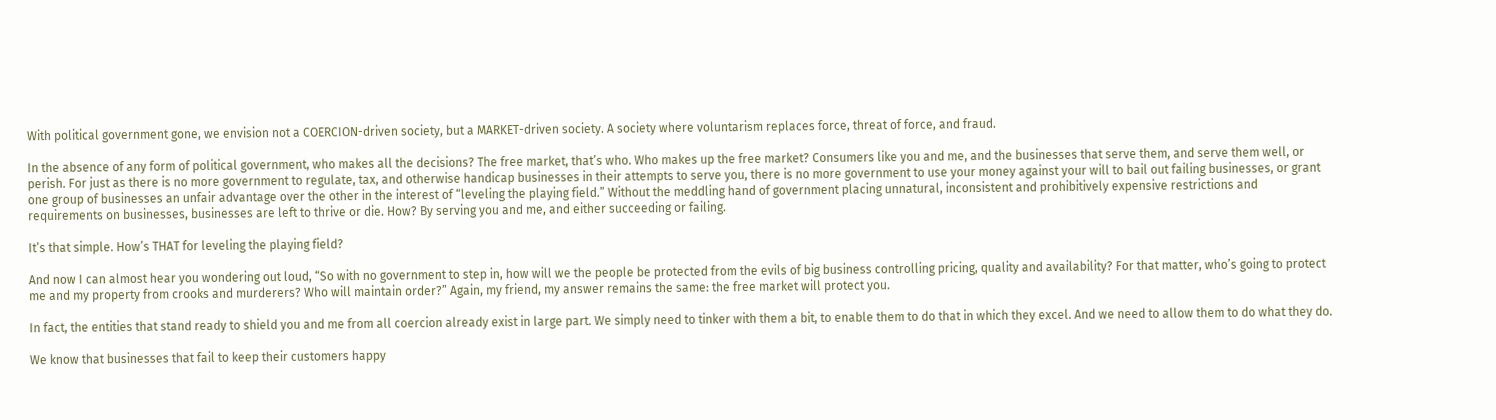With political government gone, we envision not a COERCION-driven society, but a MARKET-driven society. A society where voluntarism replaces force, threat of force, and fraud.

In the absence of any form of political government, who makes all the decisions? The free market, that’s who. Who makes up the free market? Consumers like you and me, and the businesses that serve them, and serve them well, or perish. For just as there is no more government to regulate, tax, and otherwise handicap businesses in their attempts to serve you, there is no more government to use your money against your will to bail out failing businesses, or grant one group of businesses an unfair advantage over the other in the interest of “leveling the playing field.” Without the meddling hand of government placing unnatural, inconsistent and prohibitively expensive restrictions and requirements on businesses, businesses are left to thrive or die. How? By serving you and me, and either succeeding or failing.

It’s that simple. How’s THAT for leveling the playing field?

And now I can almost hear you wondering out loud, “So with no government to step in, how will we the people be protected from the evils of big business controlling pricing, quality and availability? For that matter, who’s going to protect me and my property from crooks and murderers? Who will maintain order?” Again, my friend, my answer remains the same: the free market will protect you.

In fact, the entities that stand ready to shield you and me from all coercion already exist in large part. We simply need to tinker with them a bit, to enable them to do that in which they excel. And we need to allow them to do what they do.

We know that businesses that fail to keep their customers happy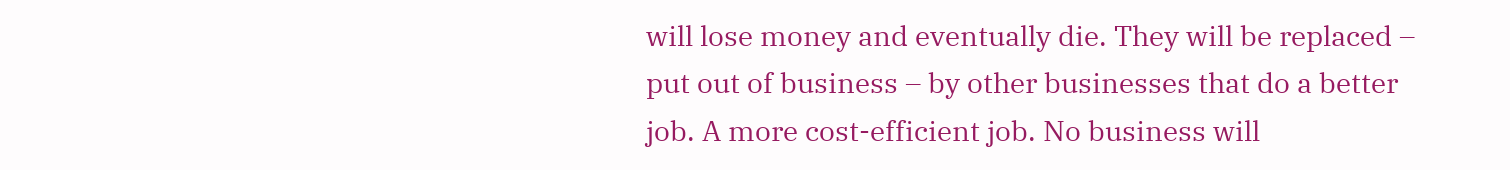will lose money and eventually die. They will be replaced – put out of business – by other businesses that do a better job. A more cost-efficient job. No business will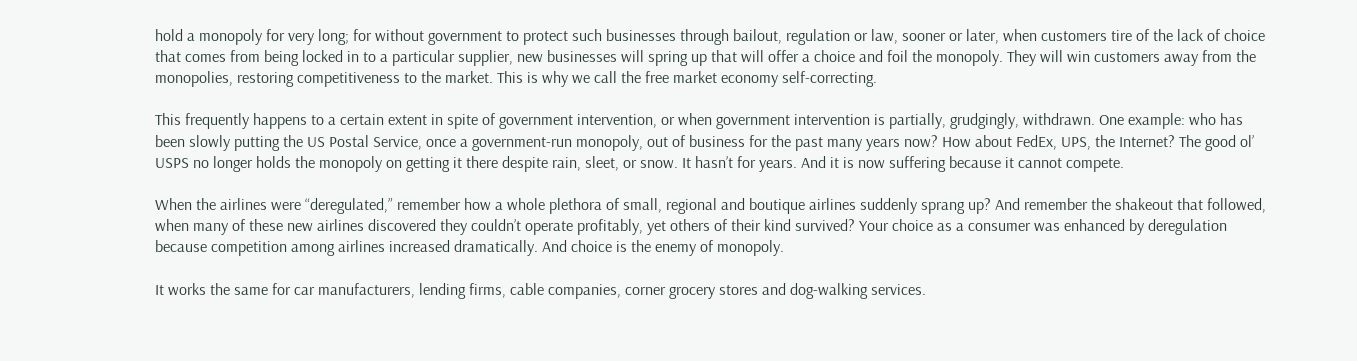hold a monopoly for very long; for without government to protect such businesses through bailout, regulation or law, sooner or later, when customers tire of the lack of choice that comes from being locked in to a particular supplier, new businesses will spring up that will offer a choice and foil the monopoly. They will win customers away from the monopolies, restoring competitiveness to the market. This is why we call the free market economy self-correcting.

This frequently happens to a certain extent in spite of government intervention, or when government intervention is partially, grudgingly, withdrawn. One example: who has been slowly putting the US Postal Service, once a government-run monopoly, out of business for the past many years now? How about FedEx, UPS, the Internet? The good ol’ USPS no longer holds the monopoly on getting it there despite rain, sleet, or snow. It hasn’t for years. And it is now suffering because it cannot compete.

When the airlines were “deregulated,” remember how a whole plethora of small, regional and boutique airlines suddenly sprang up? And remember the shakeout that followed, when many of these new airlines discovered they couldn’t operate profitably, yet others of their kind survived? Your choice as a consumer was enhanced by deregulation because competition among airlines increased dramatically. And choice is the enemy of monopoly.

It works the same for car manufacturers, lending firms, cable companies, corner grocery stores and dog-walking services.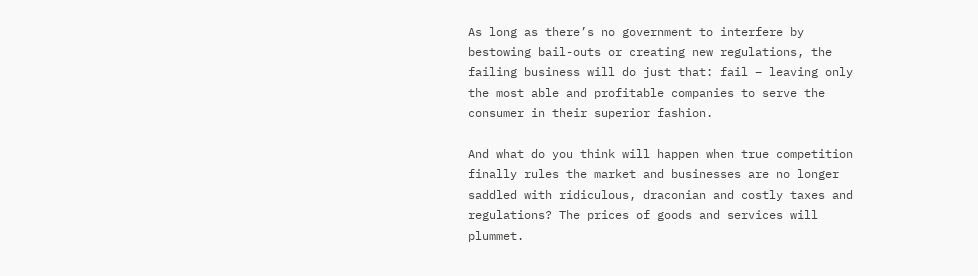As long as there’s no government to interfere by bestowing bail-outs or creating new regulations, the failing business will do just that: fail – leaving only the most able and profitable companies to serve the consumer in their superior fashion.

And what do you think will happen when true competition finally rules the market and businesses are no longer saddled with ridiculous, draconian and costly taxes and regulations? The prices of goods and services will plummet.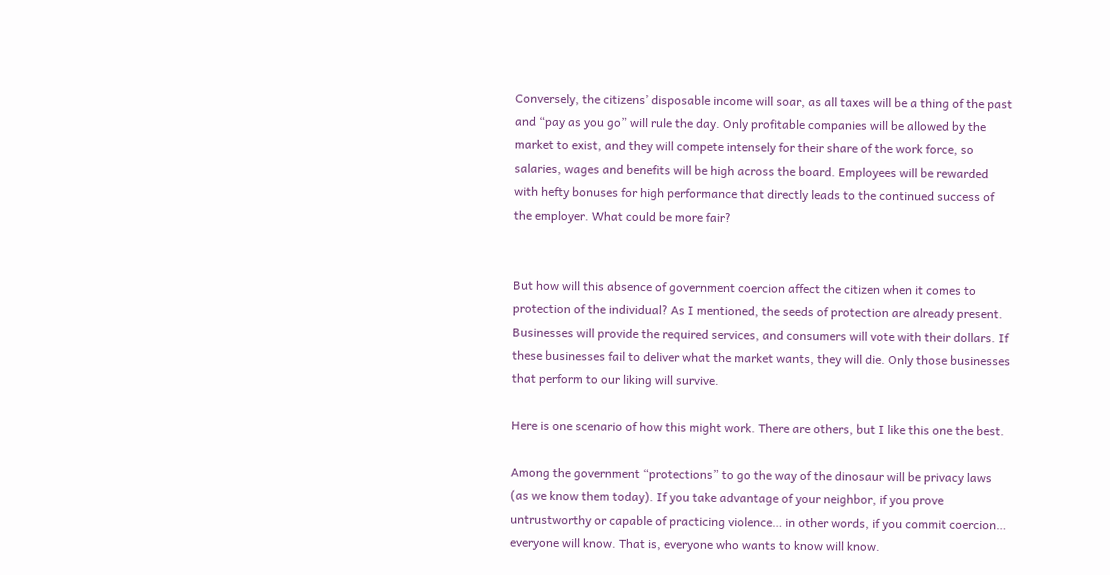Conversely, the citizens’ disposable income will soar, as all taxes will be a thing of the past and “pay as you go” will rule the day. Only profitable companies will be allowed by the market to exist, and they will compete intensely for their share of the work force, so salaries, wages and benefits will be high across the board. Employees will be rewarded with hefty bonuses for high performance that directly leads to the continued success of the employer. What could be more fair?


But how will this absence of government coercion affect the citizen when it comes to protection of the individual? As I mentioned, the seeds of protection are already present. Businesses will provide the required services, and consumers will vote with their dollars. If these businesses fail to deliver what the market wants, they will die. Only those businesses that perform to our liking will survive.

Here is one scenario of how this might work. There are others, but I like this one the best.

Among the government “protections” to go the way of the dinosaur will be privacy laws (as we know them today). If you take advantage of your neighbor, if you prove untrustworthy or capable of practicing violence… in other words, if you commit coercion… everyone will know. That is, everyone who wants to know will know.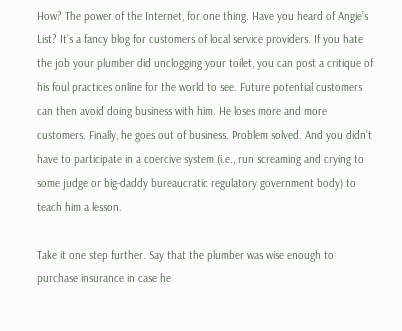How? The power of the Internet, for one thing. Have you heard of Angie’s List? It’s a fancy blog for customers of local service providers. If you hate the job your plumber did unclogging your toilet, you can post a critique of his foul practices online for the world to see. Future potential customers can then avoid doing business with him. He loses more and more customers. Finally, he goes out of business. Problem solved. And you didn’t have to participate in a coercive system (i.e., run screaming and crying to some judge or big-daddy bureaucratic regulatory government body) to teach him a lesson.

Take it one step further. Say that the plumber was wise enough to purchase insurance in case he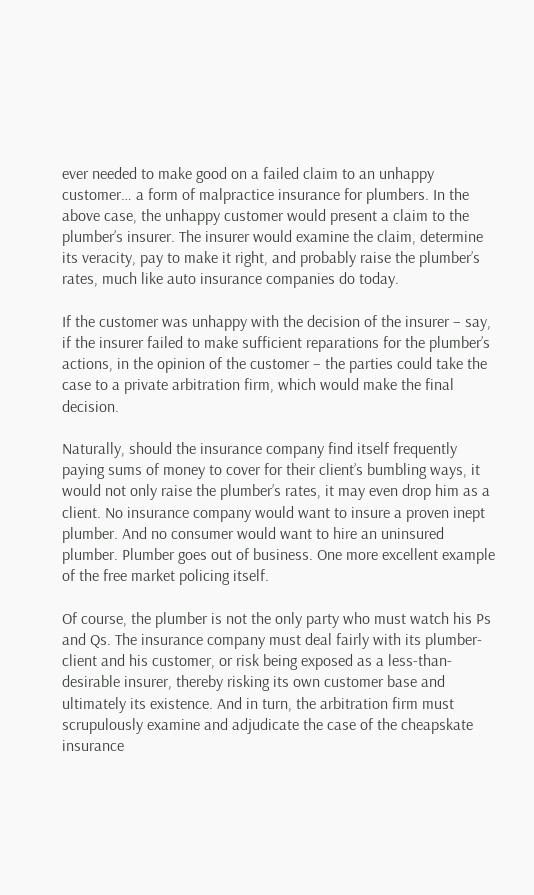ever needed to make good on a failed claim to an unhappy customer… a form of malpractice insurance for plumbers. In the above case, the unhappy customer would present a claim to the plumber’s insurer. The insurer would examine the claim, determine its veracity, pay to make it right, and probably raise the plumber’s rates, much like auto insurance companies do today.

If the customer was unhappy with the decision of the insurer – say, if the insurer failed to make sufficient reparations for the plumber’s actions, in the opinion of the customer – the parties could take the case to a private arbitration firm, which would make the final decision.

Naturally, should the insurance company find itself frequently paying sums of money to cover for their client’s bumbling ways, it would not only raise the plumber’s rates, it may even drop him as a client. No insurance company would want to insure a proven inept plumber. And no consumer would want to hire an uninsured plumber. Plumber goes out of business. One more excellent example of the free market policing itself.

Of course, the plumber is not the only party who must watch his Ps and Qs. The insurance company must deal fairly with its plumber-client and his customer, or risk being exposed as a less-than-desirable insurer, thereby risking its own customer base and ultimately its existence. And in turn, the arbitration firm must scrupulously examine and adjudicate the case of the cheapskate insurance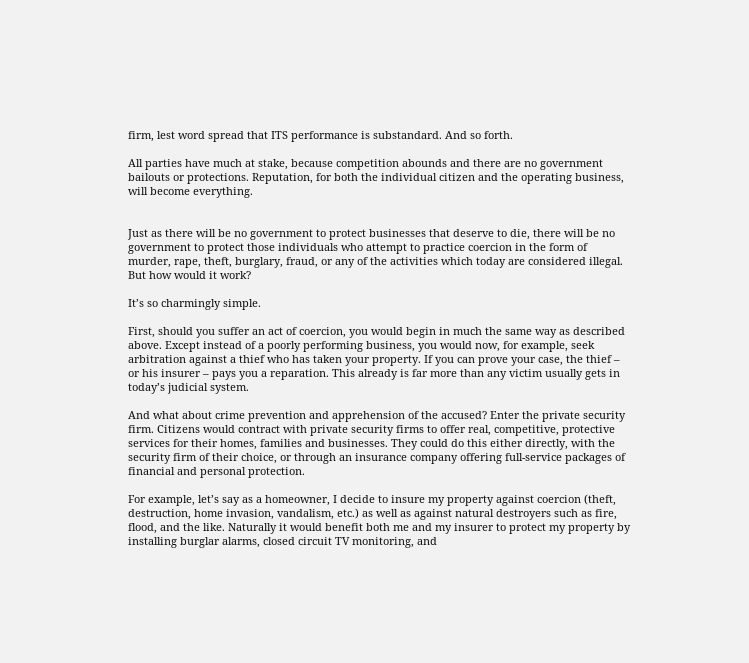firm, lest word spread that ITS performance is substandard. And so forth.

All parties have much at stake, because competition abounds and there are no government bailouts or protections. Reputation, for both the individual citizen and the operating business, will become everything.


Just as there will be no government to protect businesses that deserve to die, there will be no government to protect those individuals who attempt to practice coercion in the form of murder, rape, theft, burglary, fraud, or any of the activities which today are considered illegal. But how would it work?

It’s so charmingly simple.

First, should you suffer an act of coercion, you would begin in much the same way as described above. Except instead of a poorly performing business, you would now, for example, seek arbitration against a thief who has taken your property. If you can prove your case, the thief – or his insurer – pays you a reparation. This already is far more than any victim usually gets in today’s judicial system.

And what about crime prevention and apprehension of the accused? Enter the private security firm. Citizens would contract with private security firms to offer real, competitive, protective services for their homes, families and businesses. They could do this either directly, with the security firm of their choice, or through an insurance company offering full-service packages of financial and personal protection.

For example, let’s say as a homeowner, I decide to insure my property against coercion (theft, destruction, home invasion, vandalism, etc.) as well as against natural destroyers such as fire, flood, and the like. Naturally it would benefit both me and my insurer to protect my property by installing burglar alarms, closed circuit TV monitoring, and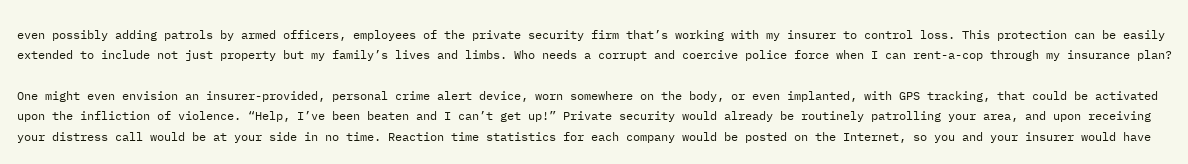even possibly adding patrols by armed officers, employees of the private security firm that’s working with my insurer to control loss. This protection can be easily extended to include not just property but my family’s lives and limbs. Who needs a corrupt and coercive police force when I can rent-a-cop through my insurance plan?

One might even envision an insurer-provided, personal crime alert device, worn somewhere on the body, or even implanted, with GPS tracking, that could be activated upon the infliction of violence. “Help, I’ve been beaten and I can’t get up!” Private security would already be routinely patrolling your area, and upon receiving your distress call would be at your side in no time. Reaction time statistics for each company would be posted on the Internet, so you and your insurer would have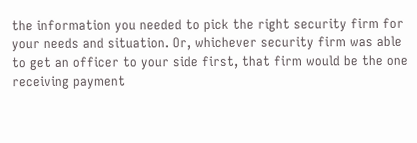the information you needed to pick the right security firm for your needs and situation. Or, whichever security firm was able to get an officer to your side first, that firm would be the one receiving payment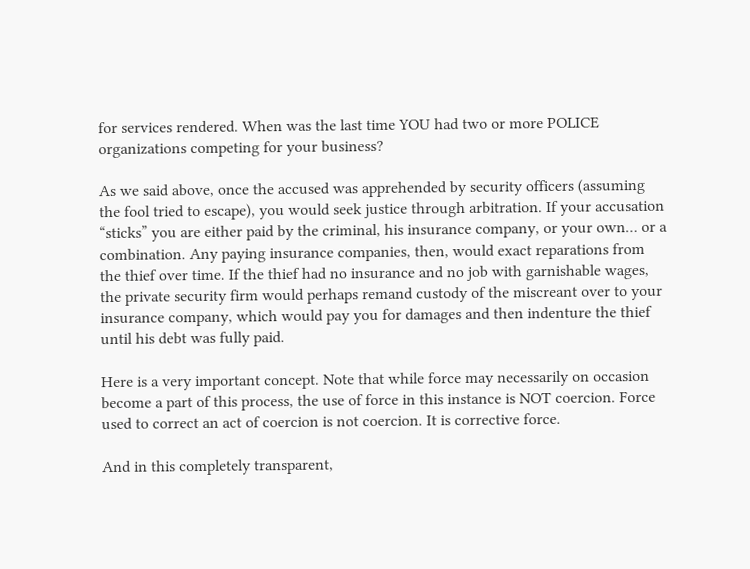for services rendered. When was the last time YOU had two or more POLICE organizations competing for your business?

As we said above, once the accused was apprehended by security officers (assuming the fool tried to escape), you would seek justice through arbitration. If your accusation “sticks” you are either paid by the criminal, his insurance company, or your own… or a combination. Any paying insurance companies, then, would exact reparations from the thief over time. If the thief had no insurance and no job with garnishable wages, the private security firm would perhaps remand custody of the miscreant over to your insurance company, which would pay you for damages and then indenture the thief until his debt was fully paid.

Here is a very important concept. Note that while force may necessarily on occasion become a part of this process, the use of force in this instance is NOT coercion. Force used to correct an act of coercion is not coercion. It is corrective force.

And in this completely transparent,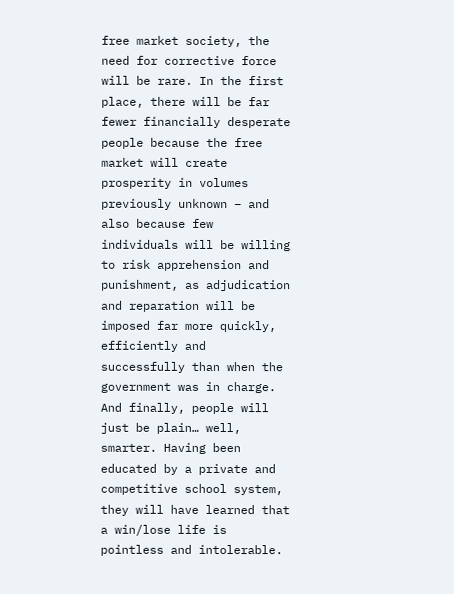free market society, the need for corrective force will be rare. In the first place, there will be far fewer financially desperate people because the free market will create prosperity in volumes previously unknown – and also because few individuals will be willing to risk apprehension and punishment, as adjudication and reparation will be imposed far more quickly, efficiently and successfully than when the government was in charge. And finally, people will just be plain… well, smarter. Having been educated by a private and competitive school system, they will have learned that a win/lose life is pointless and intolerable.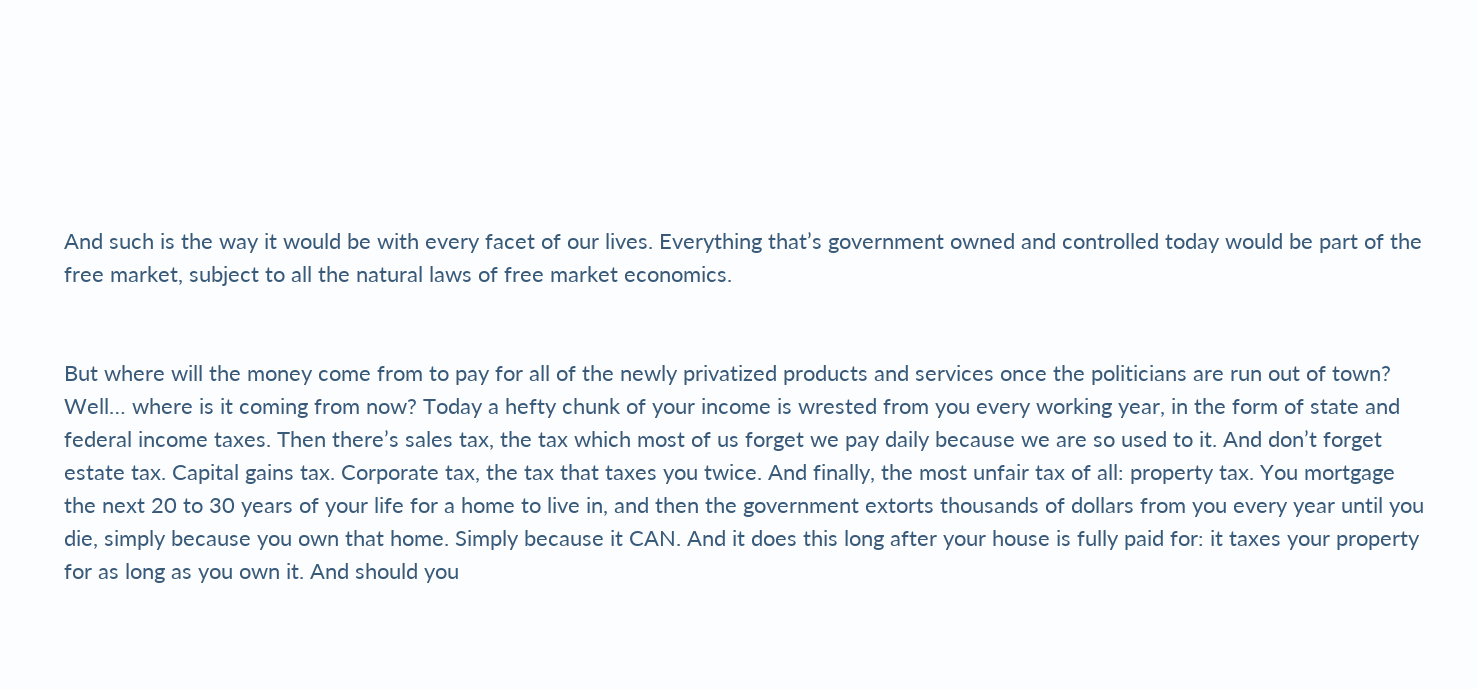And such is the way it would be with every facet of our lives. Everything that’s government owned and controlled today would be part of the free market, subject to all the natural laws of free market economics.


But where will the money come from to pay for all of the newly privatized products and services once the politicians are run out of town? Well… where is it coming from now? Today a hefty chunk of your income is wrested from you every working year, in the form of state and federal income taxes. Then there’s sales tax, the tax which most of us forget we pay daily because we are so used to it. And don’t forget estate tax. Capital gains tax. Corporate tax, the tax that taxes you twice. And finally, the most unfair tax of all: property tax. You mortgage the next 20 to 30 years of your life for a home to live in, and then the government extorts thousands of dollars from you every year until you die, simply because you own that home. Simply because it CAN. And it does this long after your house is fully paid for: it taxes your property for as long as you own it. And should you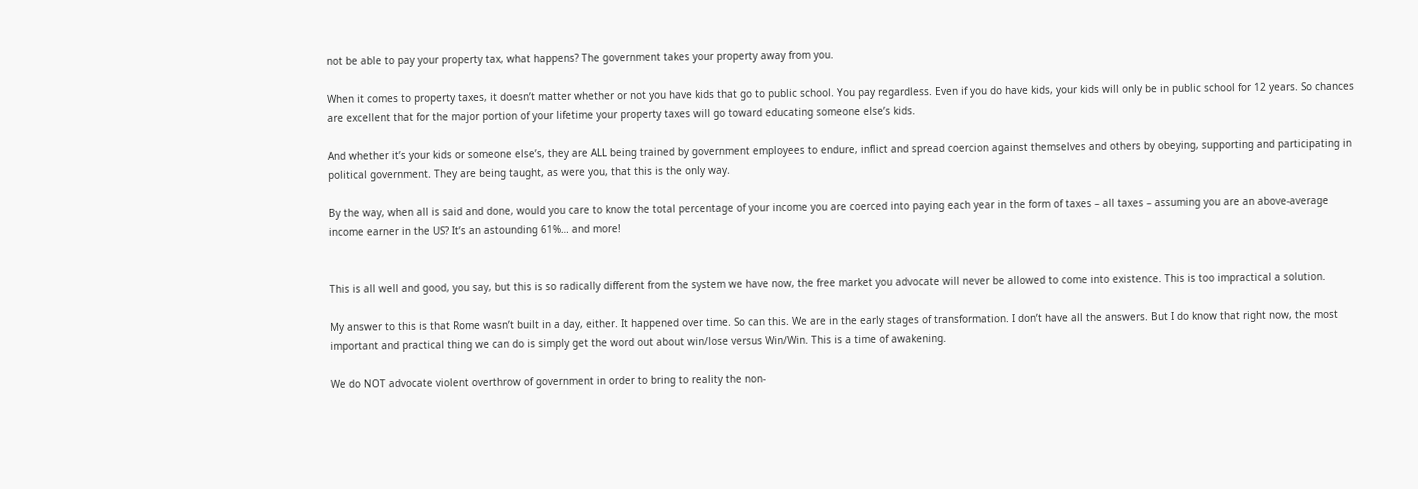not be able to pay your property tax, what happens? The government takes your property away from you.

When it comes to property taxes, it doesn’t matter whether or not you have kids that go to public school. You pay regardless. Even if you do have kids, your kids will only be in public school for 12 years. So chances are excellent that for the major portion of your lifetime your property taxes will go toward educating someone else’s kids.

And whether it’s your kids or someone else’s, they are ALL being trained by government employees to endure, inflict and spread coercion against themselves and others by obeying, supporting and participating in political government. They are being taught, as were you, that this is the only way.

By the way, when all is said and done, would you care to know the total percentage of your income you are coerced into paying each year in the form of taxes – all taxes – assuming you are an above-average income earner in the US? It’s an astounding 61%… and more!


This is all well and good, you say, but this is so radically different from the system we have now, the free market you advocate will never be allowed to come into existence. This is too impractical a solution.

My answer to this is that Rome wasn’t built in a day, either. It happened over time. So can this. We are in the early stages of transformation. I don’t have all the answers. But I do know that right now, the most important and practical thing we can do is simply get the word out about win/lose versus Win/Win. This is a time of awakening.

We do NOT advocate violent overthrow of government in order to bring to reality the non-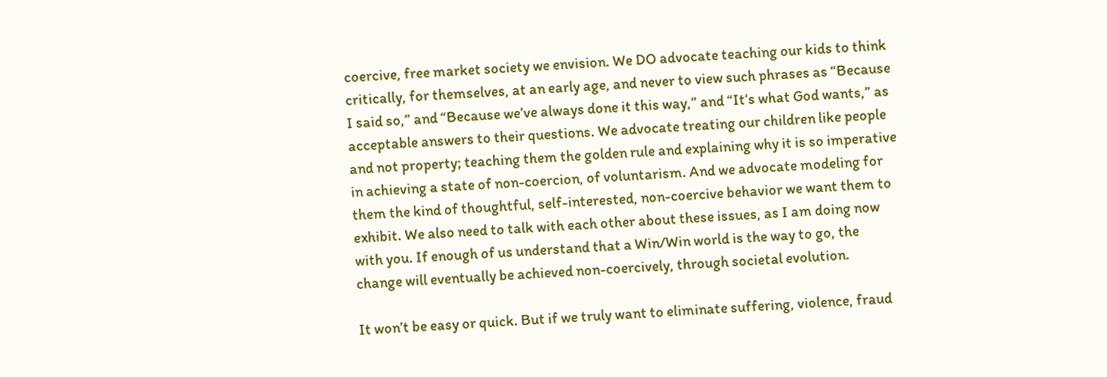coercive, free market society we envision. We DO advocate teaching our kids to think critically, for themselves, at an early age, and never to view such phrases as “Because I said so,” and “Because we’ve always done it this way,” and “It’s what God wants,” as acceptable answers to their questions. We advocate treating our children like people and not property; teaching them the golden rule and explaining why it is so imperative in achieving a state of non-coercion, of voluntarism. And we advocate modeling for them the kind of thoughtful, self-interested, non-coercive behavior we want them to exhibit. We also need to talk with each other about these issues, as I am doing now with you. If enough of us understand that a Win/Win world is the way to go, the change will eventually be achieved non-coercively, through societal evolution.

It won’t be easy or quick. But if we truly want to eliminate suffering, violence, fraud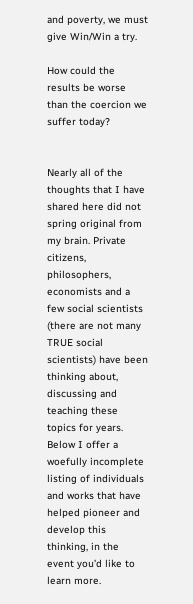and poverty, we must give Win/Win a try.

How could the results be worse than the coercion we suffer today?


Nearly all of the thoughts that I have shared here did not spring original from my brain. Private citizens, philosophers, economists and a few social scientists (there are not many TRUE social scientists) have been thinking about, discussing and teaching these topics for years. Below I offer a woefully incomplete listing of individuals and works that have helped pioneer and develop this thinking, in the event you’d like to learn more.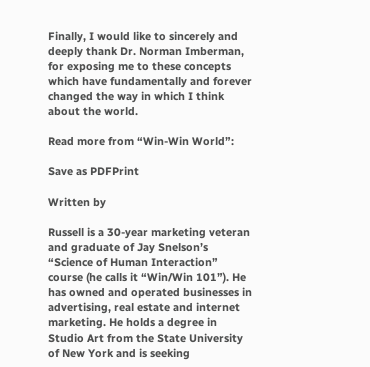Finally, I would like to sincerely and deeply thank Dr. Norman Imberman, for exposing me to these concepts which have fundamentally and forever changed the way in which I think about the world.

Read more from “Win-Win World”:

Save as PDFPrint

Written by

Russell is a 30-year marketing veteran and graduate of Jay Snelson’s “Science of Human Interaction” course (he calls it “Win/Win 101”). He has owned and operated businesses in advertising, real estate and internet marketing. He holds a degree in Studio Art from the State University of New York and is seeking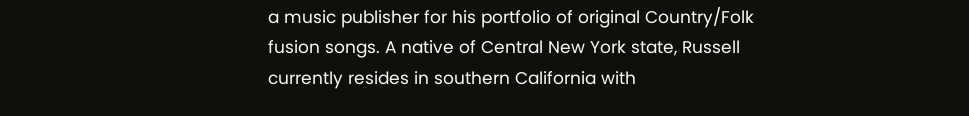a music publisher for his portfolio of original Country/Folk fusion songs. A native of Central New York state, Russell currently resides in southern California with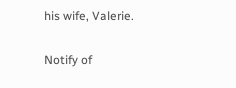his wife, Valerie.

Notify of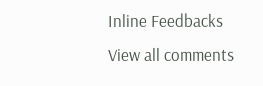Inline Feedbacks
View all comments